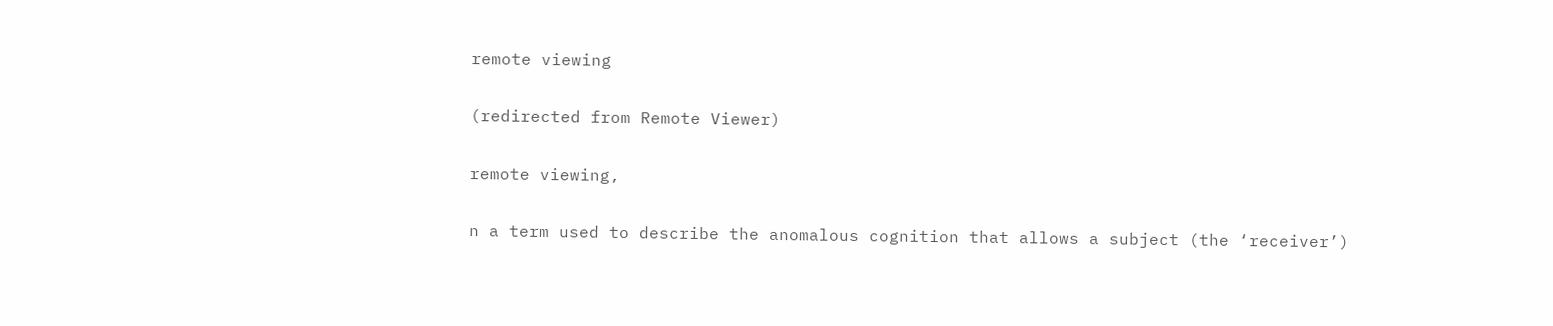remote viewing

(redirected from Remote Viewer)

remote viewing,

n a term used to describe the anomalous cognition that allows a subject (the ‘receiver’)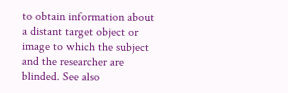to obtain information about a distant target object or image to which the subject and the researcher are blinded. See also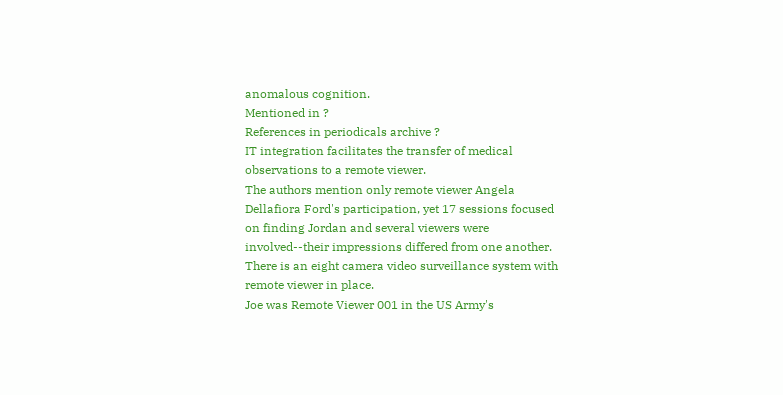anomalous cognition.
Mentioned in ?
References in periodicals archive ?
IT integration facilitates the transfer of medical observations to a remote viewer.
The authors mention only remote viewer Angela Dellafiora Ford's participation, yet 17 sessions focused on finding Jordan and several viewers were involved--their impressions differed from one another.
There is an eight camera video surveillance system with remote viewer in place.
Joe was Remote Viewer 001 in the US Army's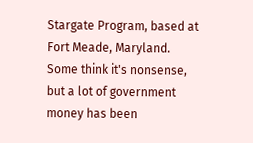Stargate Program, based at Fort Meade, Maryland.
Some think it's nonsense, but a lot of government money has been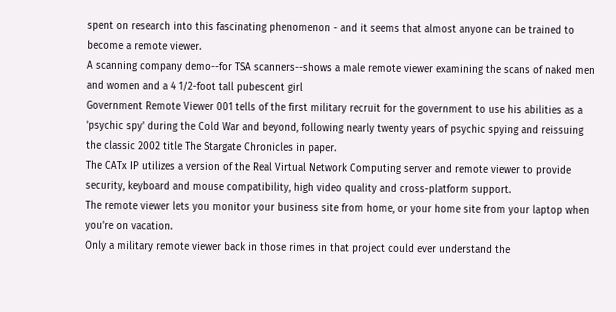spent on research into this fascinating phenomenon - and it seems that almost anyone can be trained to become a remote viewer.
A scanning company demo--for TSA scanners--shows a male remote viewer examining the scans of naked men and women and a 4 1/2-foot tall pubescent girl
Government Remote Viewer 001 tells of the first military recruit for the government to use his abilities as a 'psychic spy' during the Cold War and beyond, following nearly twenty years of psychic spying and reissuing the classic 2002 title The Stargate Chronicles in paper.
The CATx IP utilizes a version of the Real Virtual Network Computing server and remote viewer to provide security, keyboard and mouse compatibility, high video quality and cross-platform support.
The remote viewer lets you monitor your business site from home, or your home site from your laptop when you're on vacation.
Only a military remote viewer back in those rimes in that project could ever understand the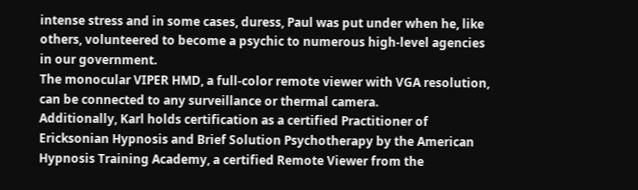intense stress and in some cases, duress, Paul was put under when he, like others, volunteered to become a psychic to numerous high-level agencies in our government.
The monocular VIPER HMD, a full-color remote viewer with VGA resolution, can be connected to any surveillance or thermal camera.
Additionally, Karl holds certification as a certified Practitioner of Ericksonian Hypnosis and Brief Solution Psychotherapy by the American Hypnosis Training Academy, a certified Remote Viewer from the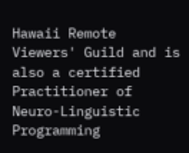Hawaii Remote Viewers' Guild and is also a certified Practitioner of Neuro-Linguistic Programming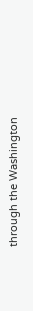through the Washington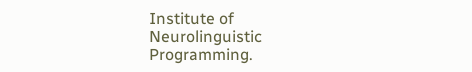Institute of Neurolinguistic Programming.